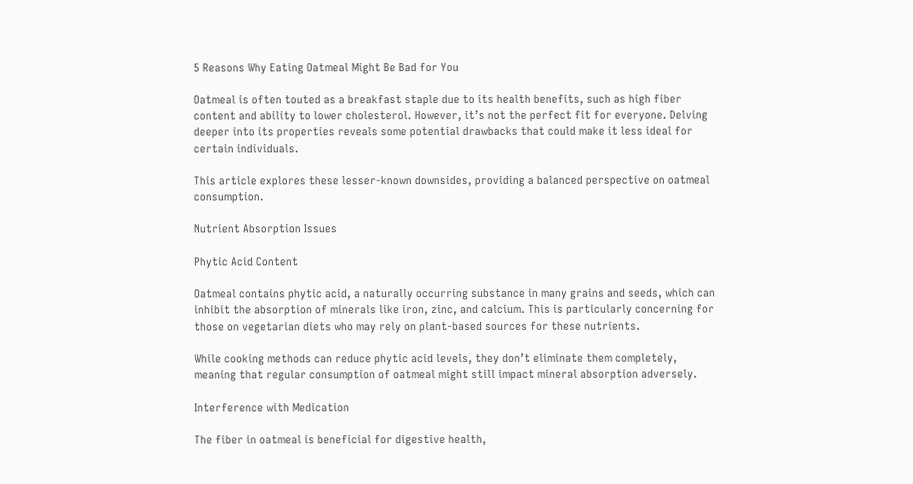5 Reasons Why Eating Oatmeal Might Be Bad for You

Oatmeal is often touted as a breakfast staple due to its health benefits, such as high fiber content and ability to lower cholesterol. However, it’s not the perfect fit for everyone. Delving deeper into its properties reveals some potential drawbacks that could make it less ideal for certain individuals.

This article explores these lesser-known downsides, providing a balanced perspective on oatmeal consumption.

Nutrient Absorption Issues

Phytic Acid Content

Oatmeal contains phytic acid, a naturally occurring substance in many grains and seeds, which can inhibit the absorption of minerals like iron, zinc, and calcium. This is particularly concerning for those on vegetarian diets who may rely on plant-based sources for these nutrients.

While cooking methods can reduce phytic acid levels, they don’t eliminate them completely, meaning that regular consumption of oatmeal might still impact mineral absorption adversely.

Interference with Medication

The fiber in oatmeal is beneficial for digestive health,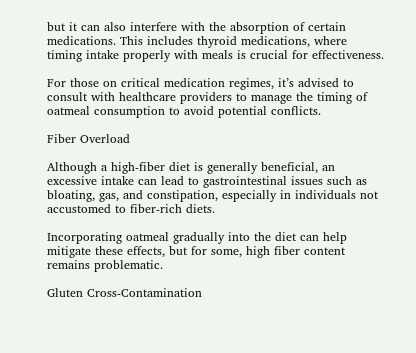but it can also interfere with the absorption of certain medications. This includes thyroid medications, where timing intake properly with meals is crucial for effectiveness.

For those on critical medication regimes, it’s advised to consult with healthcare providers to manage the timing of oatmeal consumption to avoid potential conflicts.

Fiber Overload

Although a high-fiber diet is generally beneficial, an excessive intake can lead to gastrointestinal issues such as bloating, gas, and constipation, especially in individuals not accustomed to fiber-rich diets.

Incorporating oatmeal gradually into the diet can help mitigate these effects, but for some, high fiber content remains problematic.

Gluten Cross-Contamination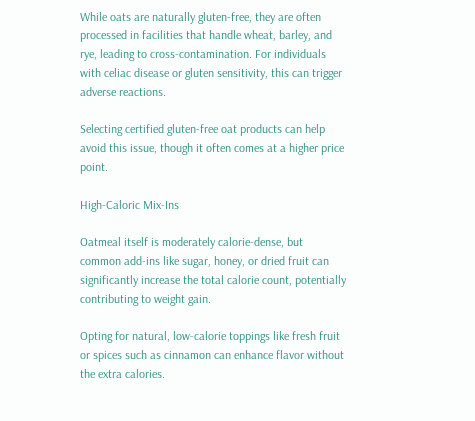While oats are naturally gluten-free, they are often processed in facilities that handle wheat, barley, and rye, leading to cross-contamination. For individuals with celiac disease or gluten sensitivity, this can trigger adverse reactions.

Selecting certified gluten-free oat products can help avoid this issue, though it often comes at a higher price point.

High-Caloric Mix-Ins

Oatmeal itself is moderately calorie-dense, but common add-ins like sugar, honey, or dried fruit can significantly increase the total calorie count, potentially contributing to weight gain.

Opting for natural, low-calorie toppings like fresh fruit or spices such as cinnamon can enhance flavor without the extra calories.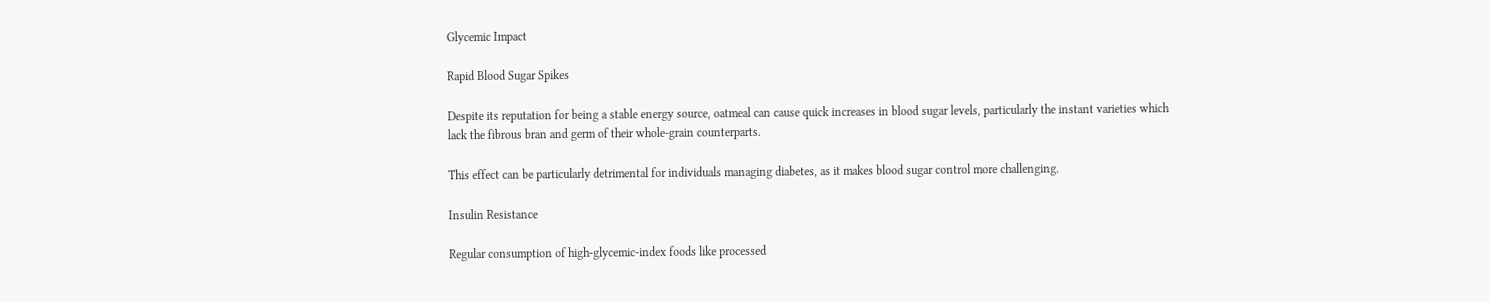Glycemic Impact

Rapid Blood Sugar Spikes

Despite its reputation for being a stable energy source, oatmeal can cause quick increases in blood sugar levels, particularly the instant varieties which lack the fibrous bran and germ of their whole-grain counterparts.

This effect can be particularly detrimental for individuals managing diabetes, as it makes blood sugar control more challenging.

Insulin Resistance

Regular consumption of high-glycemic-index foods like processed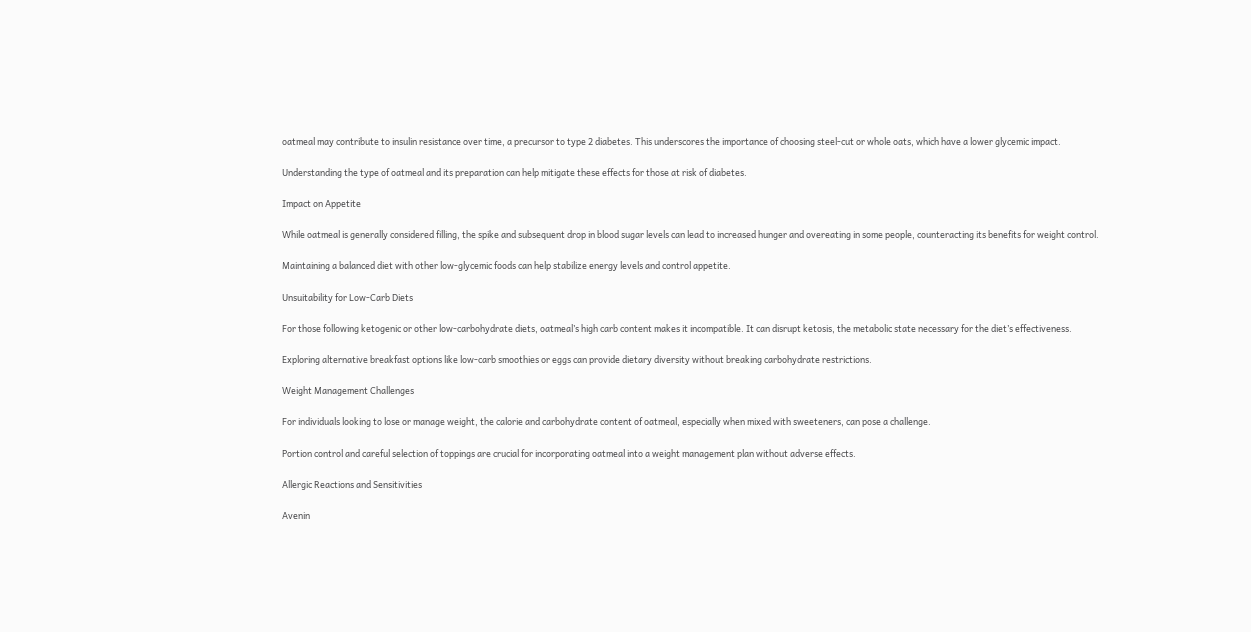oatmeal may contribute to insulin resistance over time, a precursor to type 2 diabetes. This underscores the importance of choosing steel-cut or whole oats, which have a lower glycemic impact.

Understanding the type of oatmeal and its preparation can help mitigate these effects for those at risk of diabetes.

Impact on Appetite

While oatmeal is generally considered filling, the spike and subsequent drop in blood sugar levels can lead to increased hunger and overeating in some people, counteracting its benefits for weight control.

Maintaining a balanced diet with other low-glycemic foods can help stabilize energy levels and control appetite.

Unsuitability for Low-Carb Diets

For those following ketogenic or other low-carbohydrate diets, oatmeal’s high carb content makes it incompatible. It can disrupt ketosis, the metabolic state necessary for the diet’s effectiveness.

Exploring alternative breakfast options like low-carb smoothies or eggs can provide dietary diversity without breaking carbohydrate restrictions.

Weight Management Challenges

For individuals looking to lose or manage weight, the calorie and carbohydrate content of oatmeal, especially when mixed with sweeteners, can pose a challenge.

Portion control and careful selection of toppings are crucial for incorporating oatmeal into a weight management plan without adverse effects.

Allergic Reactions and Sensitivities

Avenin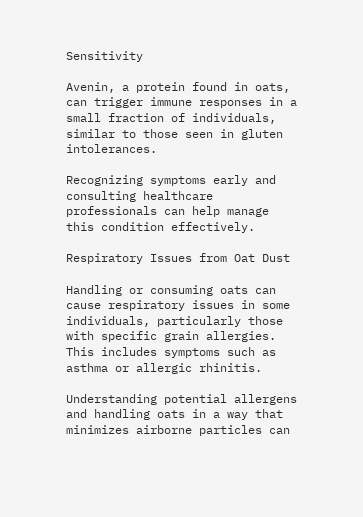Sensitivity

Avenin, a protein found in oats, can trigger immune responses in a small fraction of individuals, similar to those seen in gluten intolerances.

Recognizing symptoms early and consulting healthcare professionals can help manage this condition effectively.

Respiratory Issues from Oat Dust

Handling or consuming oats can cause respiratory issues in some individuals, particularly those with specific grain allergies. This includes symptoms such as asthma or allergic rhinitis.

Understanding potential allergens and handling oats in a way that minimizes airborne particles can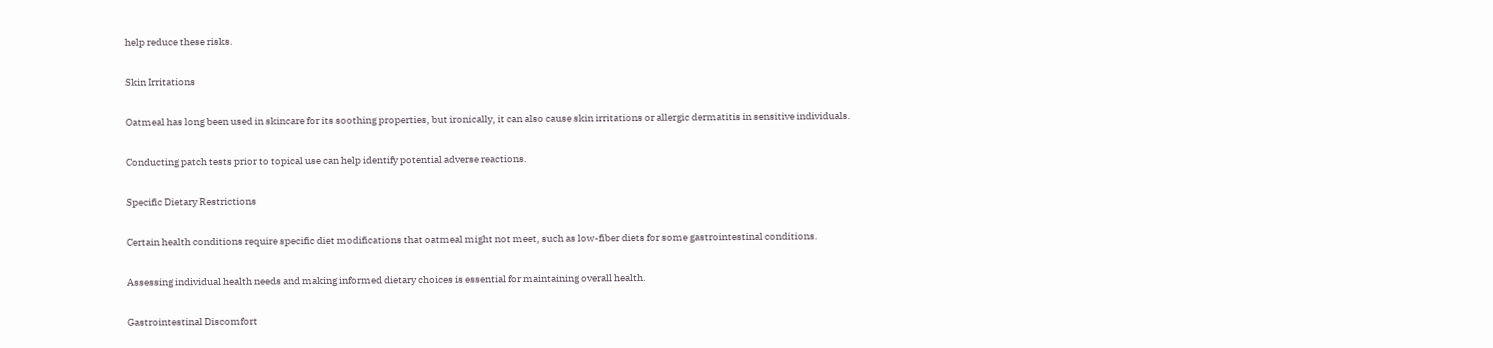help reduce these risks.

Skin Irritations

Oatmeal has long been used in skincare for its soothing properties, but ironically, it can also cause skin irritations or allergic dermatitis in sensitive individuals.

Conducting patch tests prior to topical use can help identify potential adverse reactions.

Specific Dietary Restrictions

Certain health conditions require specific diet modifications that oatmeal might not meet, such as low-fiber diets for some gastrointestinal conditions.

Assessing individual health needs and making informed dietary choices is essential for maintaining overall health.

Gastrointestinal Discomfort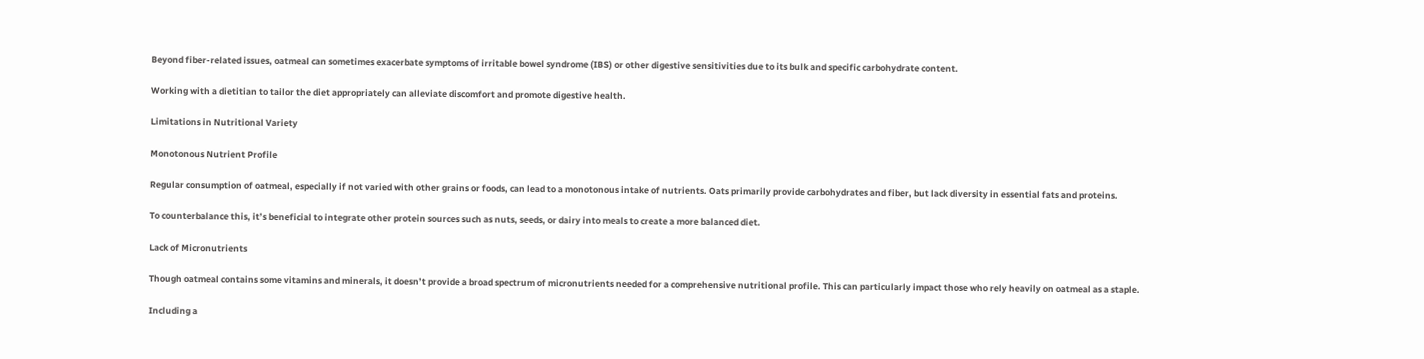Beyond fiber-related issues, oatmeal can sometimes exacerbate symptoms of irritable bowel syndrome (IBS) or other digestive sensitivities due to its bulk and specific carbohydrate content.

Working with a dietitian to tailor the diet appropriately can alleviate discomfort and promote digestive health.

Limitations in Nutritional Variety

Monotonous Nutrient Profile

Regular consumption of oatmeal, especially if not varied with other grains or foods, can lead to a monotonous intake of nutrients. Oats primarily provide carbohydrates and fiber, but lack diversity in essential fats and proteins.

To counterbalance this, it’s beneficial to integrate other protein sources such as nuts, seeds, or dairy into meals to create a more balanced diet.

Lack of Micronutrients

Though oatmeal contains some vitamins and minerals, it doesn’t provide a broad spectrum of micronutrients needed for a comprehensive nutritional profile. This can particularly impact those who rely heavily on oatmeal as a staple.

Including a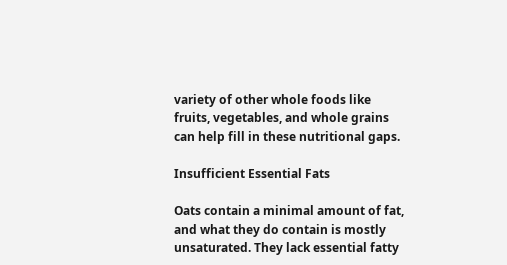variety of other whole foods like fruits, vegetables, and whole grains can help fill in these nutritional gaps.

Insufficient Essential Fats

Oats contain a minimal amount of fat, and what they do contain is mostly unsaturated. They lack essential fatty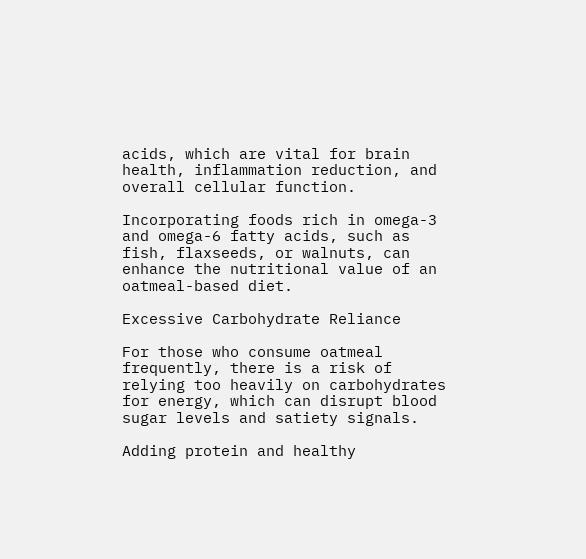acids, which are vital for brain health, inflammation reduction, and overall cellular function.

Incorporating foods rich in omega-3 and omega-6 fatty acids, such as fish, flaxseeds, or walnuts, can enhance the nutritional value of an oatmeal-based diet.

Excessive Carbohydrate Reliance

For those who consume oatmeal frequently, there is a risk of relying too heavily on carbohydrates for energy, which can disrupt blood sugar levels and satiety signals.

Adding protein and healthy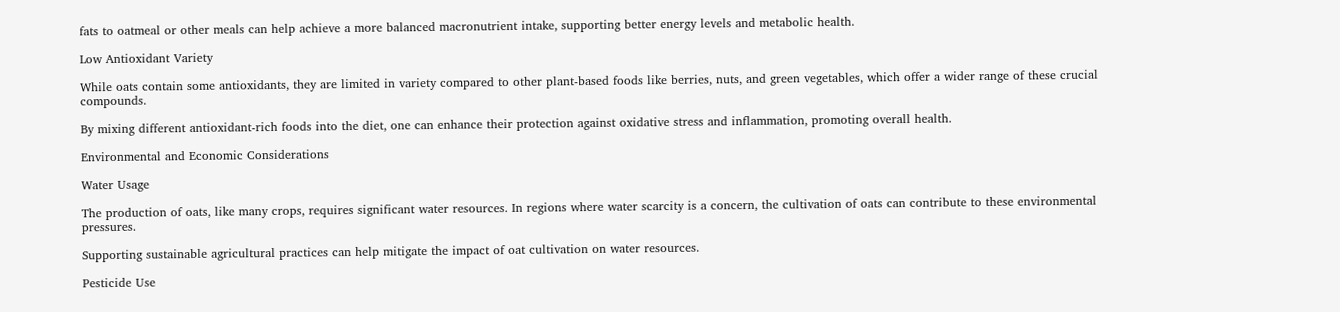fats to oatmeal or other meals can help achieve a more balanced macronutrient intake, supporting better energy levels and metabolic health.

Low Antioxidant Variety

While oats contain some antioxidants, they are limited in variety compared to other plant-based foods like berries, nuts, and green vegetables, which offer a wider range of these crucial compounds.

By mixing different antioxidant-rich foods into the diet, one can enhance their protection against oxidative stress and inflammation, promoting overall health.

Environmental and Economic Considerations

Water Usage

The production of oats, like many crops, requires significant water resources. In regions where water scarcity is a concern, the cultivation of oats can contribute to these environmental pressures.

Supporting sustainable agricultural practices can help mitigate the impact of oat cultivation on water resources.

Pesticide Use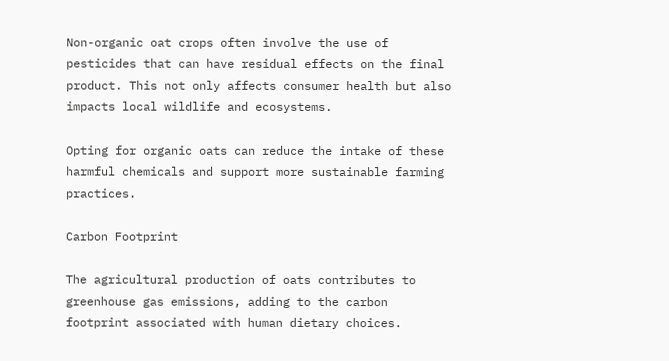Non-organic oat crops often involve the use of pesticides that can have residual effects on the final product. This not only affects consumer health but also impacts local wildlife and ecosystems.

Opting for organic oats can reduce the intake of these harmful chemicals and support more sustainable farming practices.

Carbon Footprint

The agricultural production of oats contributes to greenhouse gas emissions, adding to the carbon footprint associated with human dietary choices.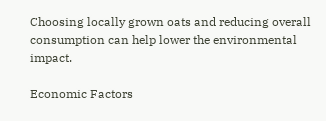Choosing locally grown oats and reducing overall consumption can help lower the environmental impact.

Economic Factors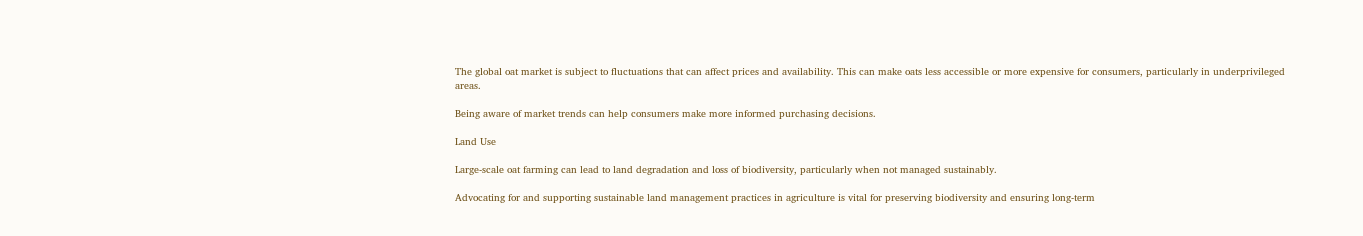The global oat market is subject to fluctuations that can affect prices and availability. This can make oats less accessible or more expensive for consumers, particularly in underprivileged areas.

Being aware of market trends can help consumers make more informed purchasing decisions.

Land Use

Large-scale oat farming can lead to land degradation and loss of biodiversity, particularly when not managed sustainably.

Advocating for and supporting sustainable land management practices in agriculture is vital for preserving biodiversity and ensuring long-term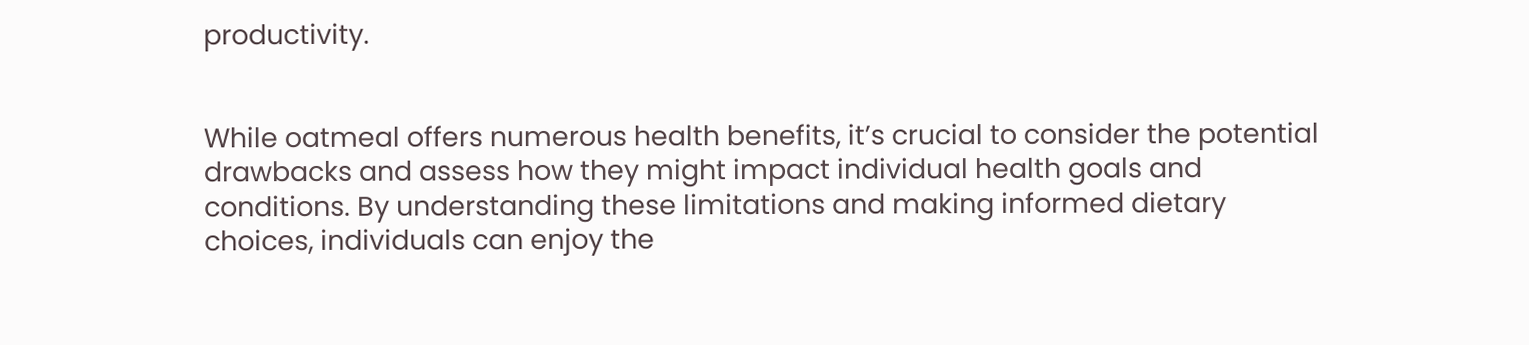productivity.


While oatmeal offers numerous health benefits, it’s crucial to consider the potential drawbacks and assess how they might impact individual health goals and conditions. By understanding these limitations and making informed dietary choices, individuals can enjoy the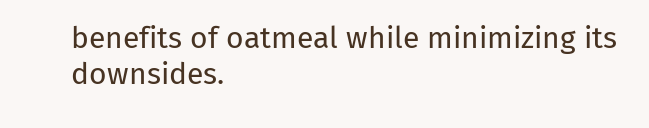benefits of oatmeal while minimizing its downsides.